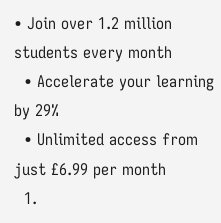• Join over 1.2 million students every month
  • Accelerate your learning by 29%
  • Unlimited access from just £6.99 per month
  1.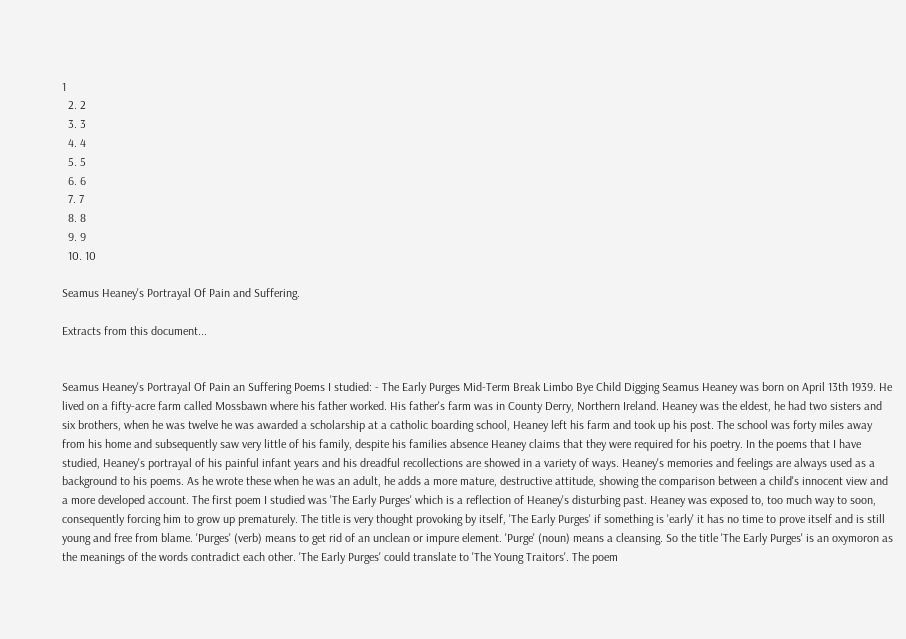1
  2. 2
  3. 3
  4. 4
  5. 5
  6. 6
  7. 7
  8. 8
  9. 9
  10. 10

Seamus Heaney's Portrayal Of Pain and Suffering.

Extracts from this document...


Seamus Heaney's Portrayal Of Pain an Suffering Poems I studied: - The Early Purges Mid-Term Break Limbo Bye Child Digging Seamus Heaney was born on April 13th 1939. He lived on a fifty-acre farm called Mossbawn where his father worked. His father's farm was in County Derry, Northern Ireland. Heaney was the eldest, he had two sisters and six brothers, when he was twelve he was awarded a scholarship at a catholic boarding school, Heaney left his farm and took up his post. The school was forty miles away from his home and subsequently saw very little of his family, despite his families absence Heaney claims that they were required for his poetry. In the poems that I have studied, Heaney's portrayal of his painful infant years and his dreadful recollections are showed in a variety of ways. Heaney's memories and feelings are always used as a background to his poems. As he wrote these when he was an adult, he adds a more mature, destructive attitude, showing the comparison between a child's innocent view and a more developed account. The first poem I studied was 'The Early Purges' which is a reflection of Heaney's disturbing past. Heaney was exposed to, too much way to soon, consequently forcing him to grow up prematurely. The title is very thought provoking by itself, 'The Early Purges' if something is 'early' it has no time to prove itself and is still young and free from blame. 'Purges' (verb) means to get rid of an unclean or impure element. 'Purge' (noun) means a cleansing. So the title 'The Early Purges' is an oxymoron as the meanings of the words contradict each other. 'The Early Purges' could translate to 'The Young Traitors'. The poem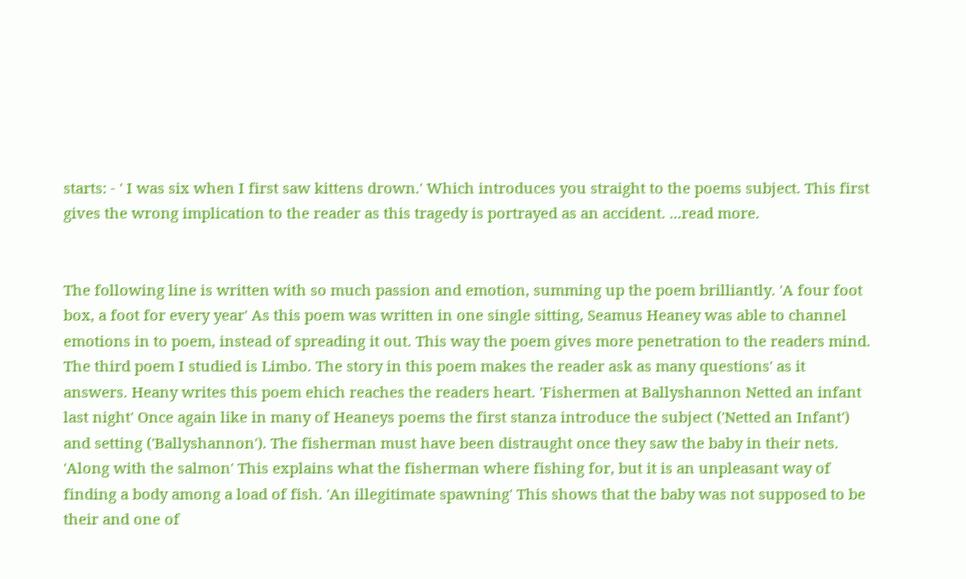starts: - ' I was six when I first saw kittens drown.' Which introduces you straight to the poems subject. This first gives the wrong implication to the reader as this tragedy is portrayed as an accident. ...read more.


The following line is written with so much passion and emotion, summing up the poem brilliantly. 'A four foot box, a foot for every year' As this poem was written in one single sitting, Seamus Heaney was able to channel emotions in to poem, instead of spreading it out. This way the poem gives more penetration to the readers mind. The third poem I studied is Limbo. The story in this poem makes the reader ask as many questions' as it answers. Heany writes this poem ehich reaches the readers heart. 'Fishermen at Ballyshannon Netted an infant last night' Once again like in many of Heaneys poems the first stanza introduce the subject ('Netted an Infant') and setting ('Ballyshannon'). The fisherman must have been distraught once they saw the baby in their nets. 'Along with the salmon' This explains what the fisherman where fishing for, but it is an unpleasant way of finding a body among a load of fish. 'An illegitimate spawning' This shows that the baby was not supposed to be their and one of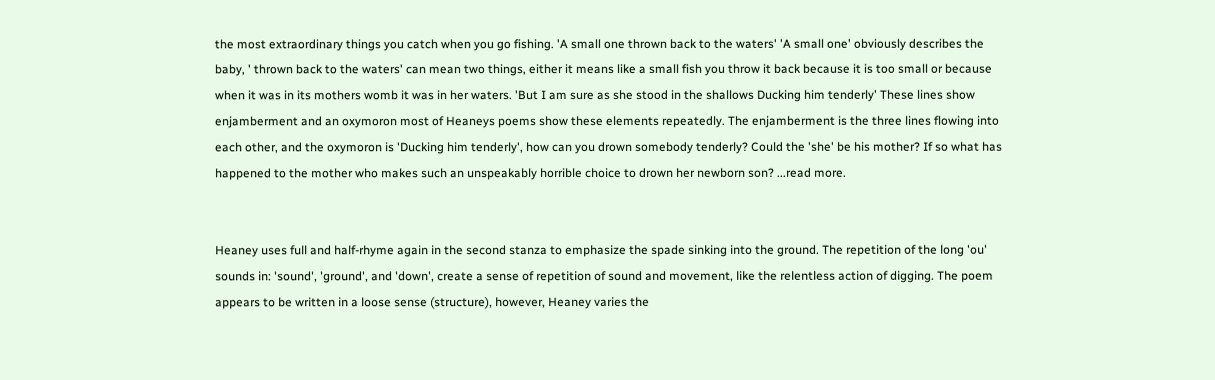the most extraordinary things you catch when you go fishing. 'A small one thrown back to the waters' 'A small one' obviously describes the baby, ' thrown back to the waters' can mean two things, either it means like a small fish you throw it back because it is too small or because when it was in its mothers womb it was in her waters. 'But I am sure as she stood in the shallows Ducking him tenderly' These lines show enjamberment and an oxymoron most of Heaneys poems show these elements repeatedly. The enjamberment is the three lines flowing into each other, and the oxymoron is 'Ducking him tenderly', how can you drown somebody tenderly? Could the 'she' be his mother? If so what has happened to the mother who makes such an unspeakably horrible choice to drown her newborn son? ...read more.


Heaney uses full and half-rhyme again in the second stanza to emphasize the spade sinking into the ground. The repetition of the long 'ou' sounds in: 'sound', 'ground', and 'down', create a sense of repetition of sound and movement, like the relentless action of digging. The poem appears to be written in a loose sense (structure), however, Heaney varies the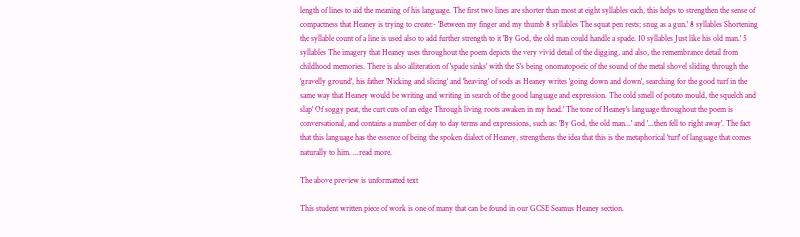length of lines to aid the meaning of his language. The first two lines are shorter than most at eight syllables each, this helps to strengthen the sense of compactness that Heaney is trying to create:- 'Between my finger and my thumb 8 syllables The squat pen rests; snug as a gun.' 8 syllables Shortening the syllable count of a line is used also to add further strength to it 'By God, the old man could handle a spade. 10 syllables Just like his old man.' 5 syllables The imagery that Heaney uses throughout the poem depicts the very vivid detail of the digging, and also, the remembrance detail from childhood memories. There is also alliteration of 'spade sinks' with the S's being onomatopoeic of the sound of the metal shovel sliding through the 'gravelly ground', his father 'Nicking and slicing' and 'heaving' of sods as Heaney writes 'going down and down', searching for the good turf in the same way that Heaney would be writing and writing in search of the good language and expression. The cold smell of potato mould, the squelch and slap' Of soggy peat, the curt cuts of an edge Through living roots awaken in my head.' The tone of Heaney's language throughout the poem is conversational, and contains a number of day to day terms and expressions, such as: 'By God, the old man...' and '...then fell to right away'. The fact that this language has the essence of being the spoken dialect of Heaney, strengthens the idea that this is the metaphorical 'turf' of language that comes naturally to him. ...read more.

The above preview is unformatted text

This student written piece of work is one of many that can be found in our GCSE Seamus Heaney section.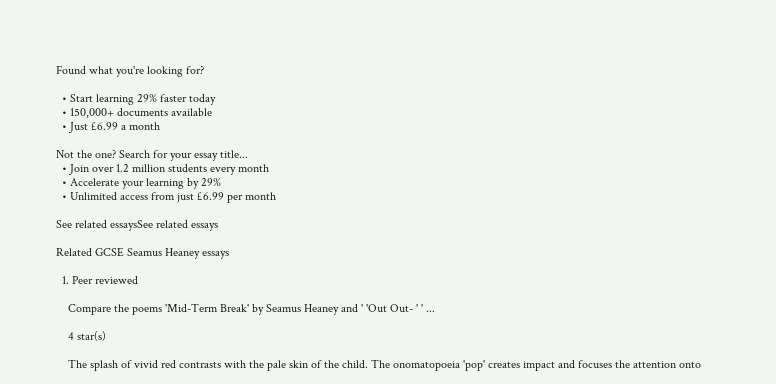Found what you're looking for?

  • Start learning 29% faster today
  • 150,000+ documents available
  • Just £6.99 a month

Not the one? Search for your essay title...
  • Join over 1.2 million students every month
  • Accelerate your learning by 29%
  • Unlimited access from just £6.99 per month

See related essaysSee related essays

Related GCSE Seamus Heaney essays

  1. Peer reviewed

    Compare the poems 'Mid-Term Break' by Seamus Heaney and ' 'Out Out- ' ' ...

    4 star(s)

    The splash of vivid red contrasts with the pale skin of the child. The onomatopoeia 'pop' creates impact and focuses the attention onto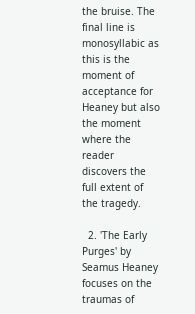the bruise. The final line is monosyllabic as this is the moment of acceptance for Heaney but also the moment where the reader discovers the full extent of the tragedy.

  2. 'The Early Purges' by Seamus Heaney focuses on the traumas of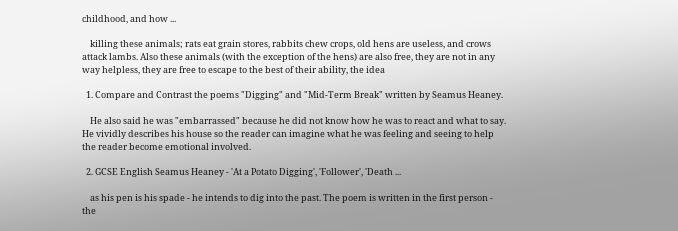childhood, and how ...

    killing these animals; rats eat grain stores, rabbits chew crops, old hens are useless, and crows attack lambs. Also these animals (with the exception of the hens) are also free, they are not in any way helpless, they are free to escape to the best of their ability, the idea

  1. Compare and Contrast the poems "Digging" and "Mid-Term Break" written by Seamus Heaney.

    He also said he was "embarrassed" because he did not know how he was to react and what to say. He vividly describes his house so the reader can imagine what he was feeling and seeing to help the reader become emotional involved.

  2. GCSE English Seamus Heaney - 'At a Potato Digging', 'Follower', 'Death ...

    as his pen is his spade - he intends to dig into the past. The poem is written in the first person - the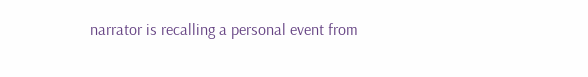narrator is recalling a personal event from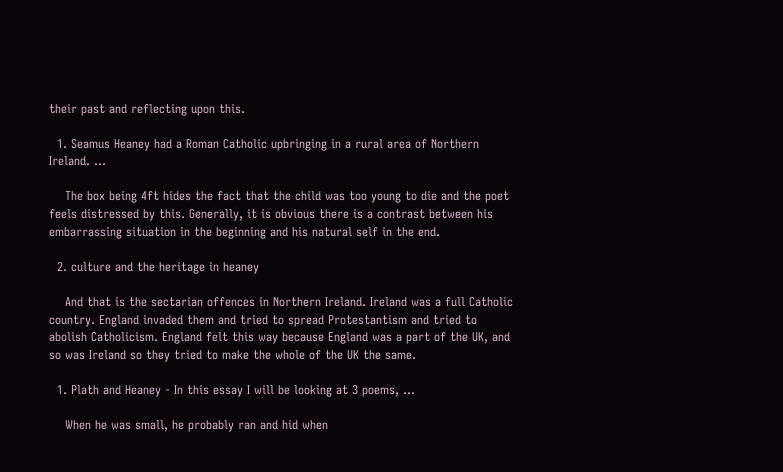their past and reflecting upon this.

  1. Seamus Heaney had a Roman Catholic upbringing in a rural area of Northern Ireland. ...

    The box being 4ft hides the fact that the child was too young to die and the poet feels distressed by this. Generally, it is obvious there is a contrast between his embarrassing situation in the beginning and his natural self in the end.

  2. culture and the heritage in heaney

    And that is the sectarian offences in Northern Ireland. Ireland was a full Catholic country. England invaded them and tried to spread Protestantism and tried to abolish Catholicism. England felt this way because England was a part of the UK, and so was Ireland so they tried to make the whole of the UK the same.

  1. Plath and Heaney - In this essay I will be looking at 3 poems, ...

    When he was small, he probably ran and hid when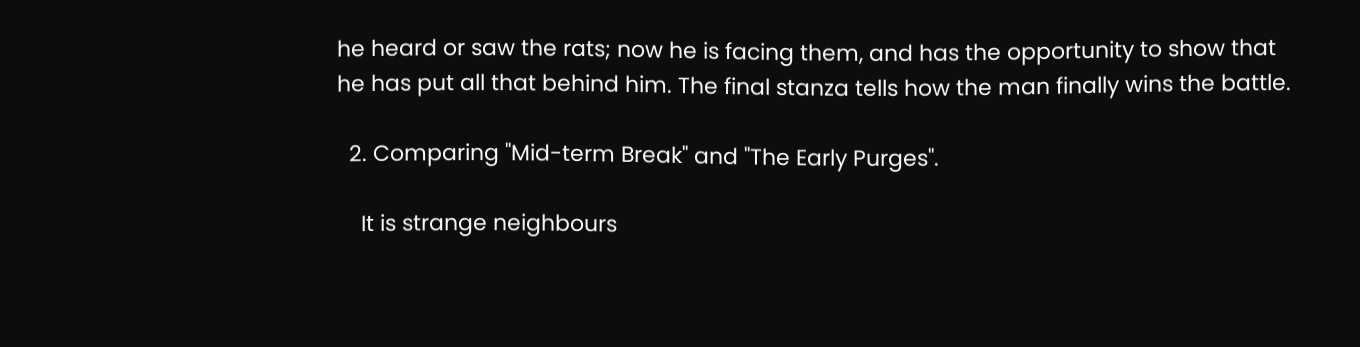he heard or saw the rats; now he is facing them, and has the opportunity to show that he has put all that behind him. The final stanza tells how the man finally wins the battle.

  2. Comparing "Mid-term Break" and "The Early Purges".

    It is strange neighbours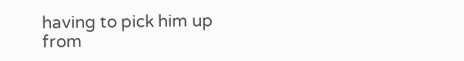having to pick him up from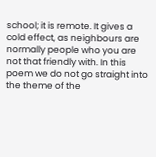school; it is remote. It gives a cold effect, as neighbours are normally people who you are not that friendly with. In this poem we do not go straight into the theme of the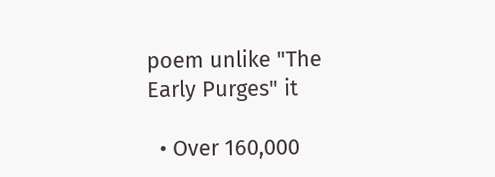poem unlike "The Early Purges" it

  • Over 160,000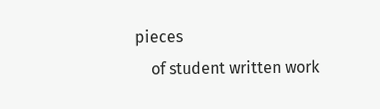pieces
    of student written work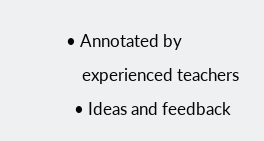• Annotated by
    experienced teachers
  • Ideas and feedback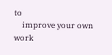to
    improve your own work